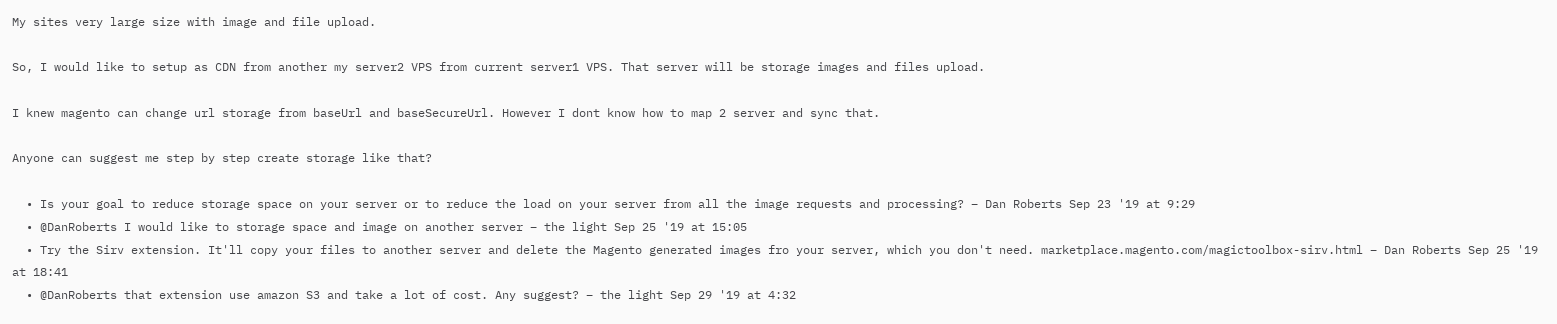My sites very large size with image and file upload.

So, I would like to setup as CDN from another my server2 VPS from current server1 VPS. That server will be storage images and files upload.

I knew magento can change url storage from baseUrl and baseSecureUrl. However I dont know how to map 2 server and sync that.

Anyone can suggest me step by step create storage like that?

  • Is your goal to reduce storage space on your server or to reduce the load on your server from all the image requests and processing? – Dan Roberts Sep 23 '19 at 9:29
  • @DanRoberts I would like to storage space and image on another server – the light Sep 25 '19 at 15:05
  • Try the Sirv extension. It'll copy your files to another server and delete the Magento generated images fro your server, which you don't need. marketplace.magento.com/magictoolbox-sirv.html – Dan Roberts Sep 25 '19 at 18:41
  • @DanRoberts that extension use amazon S3 and take a lot of cost. Any suggest? – the light Sep 29 '19 at 4:32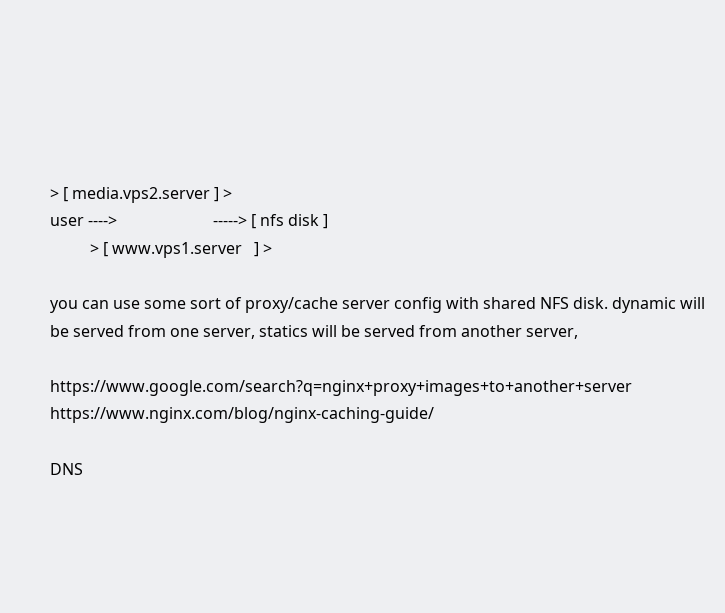> [ media.vps2.server ] >
user ---->                        -----> [ nfs disk ]
          > [ www.vps1.server   ] >

you can use some sort of proxy/cache server config with shared NFS disk. dynamic will be served from one server, statics will be served from another server,

https://www.google.com/search?q=nginx+proxy+images+to+another+server https://www.nginx.com/blog/nginx-caching-guide/

DNS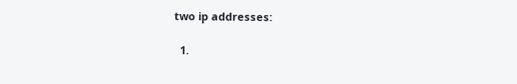two ip addresses:

  1.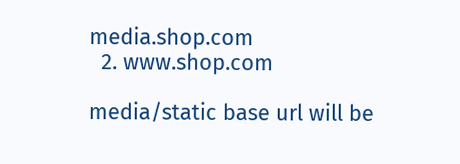media.shop.com
  2. www.shop.com

media/static base url will be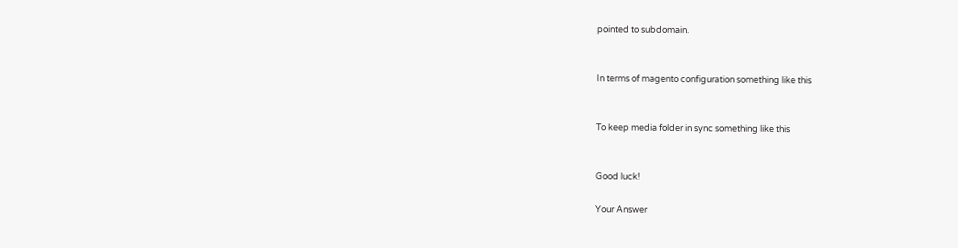pointed to subdomain.


In terms of magento configuration something like this


To keep media folder in sync something like this


Good luck!

Your Answer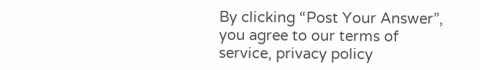By clicking “Post Your Answer”, you agree to our terms of service, privacy policy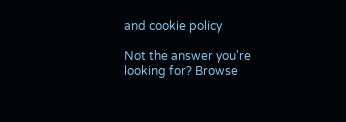and cookie policy

Not the answer you're looking for? Browse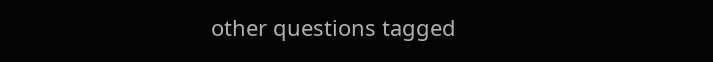other questions tagged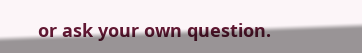or ask your own question.